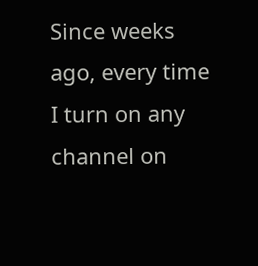Since weeks ago, every time I turn on any channel on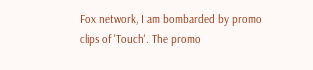Fox network, I am bombarded by promo clips of 'Touch'. The promo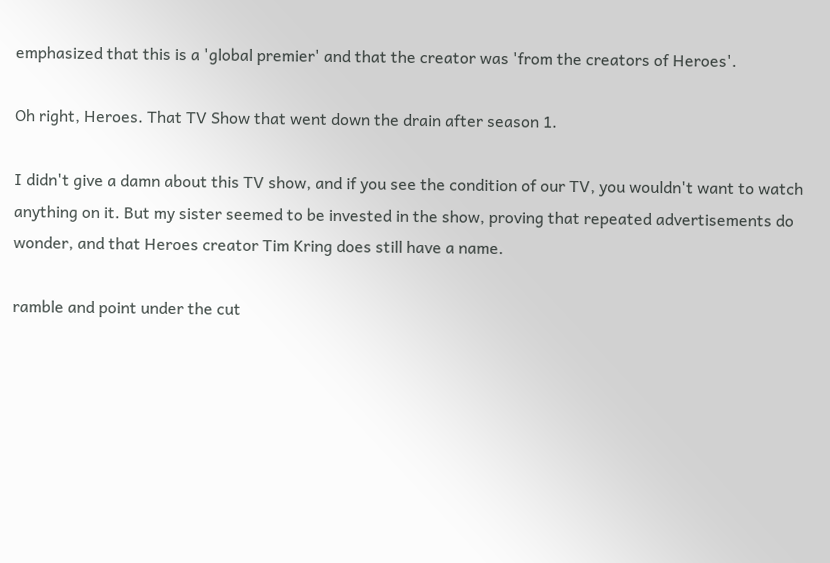emphasized that this is a 'global premier' and that the creator was 'from the creators of Heroes'.

Oh right, Heroes. That TV Show that went down the drain after season 1.

I didn't give a damn about this TV show, and if you see the condition of our TV, you wouldn't want to watch anything on it. But my sister seemed to be invested in the show, proving that repeated advertisements do wonder, and that Heroes creator Tim Kring does still have a name.

ramble and point under the cut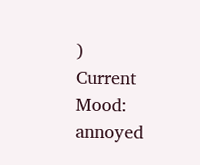)
Current Mood: annoyed